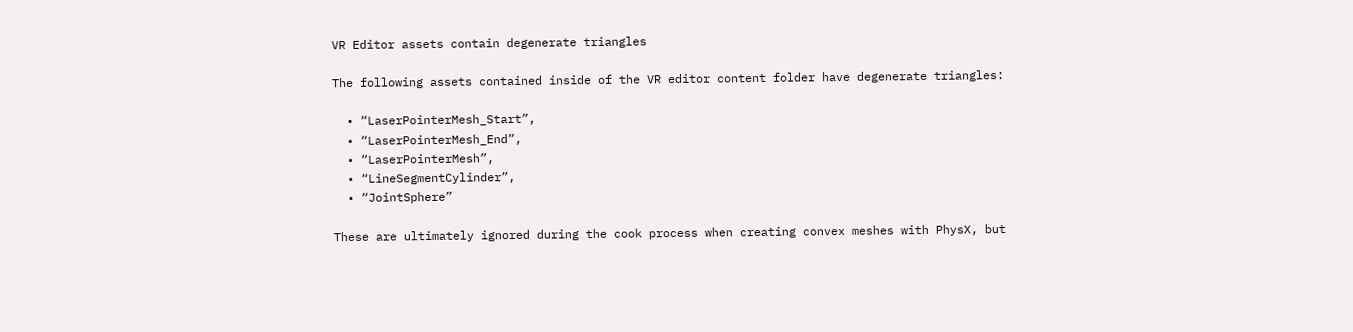VR Editor assets contain degenerate triangles

The following assets contained inside of the VR editor content folder have degenerate triangles:

  • “LaserPointerMesh_Start”,
  • “LaserPointerMesh_End”,
  • “LaserPointerMesh”,
  • “LineSegmentCylinder”,
  • “JointSphere”

These are ultimately ignored during the cook process when creating convex meshes with PhysX, but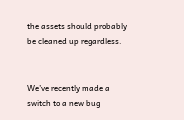the assets should probably be cleaned up regardless.


We’ve recently made a switch to a new bug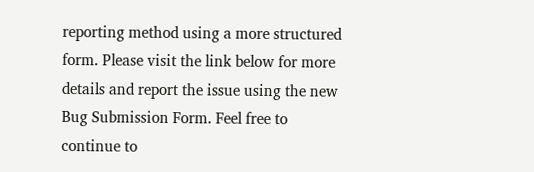reporting method using a more structured form. Please visit the link below for more details and report the issue using the new Bug Submission Form. Feel free to continue to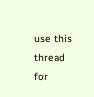use this thread for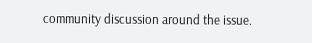community discussion around the issue.